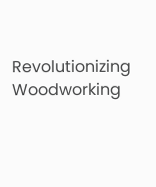Revolutionizing Woodworking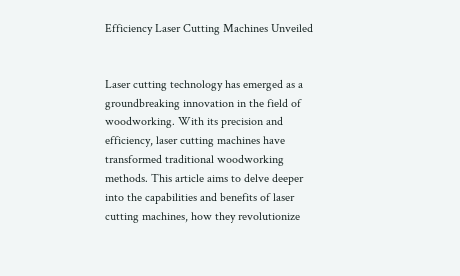Efficiency Laser Cutting Machines Unveiled


Laser cutting technology has emerged as a groundbreaking innovation in the field of woodworking. With its precision and efficiency, laser cutting machines have transformed traditional woodworking methods. This article aims to delve deeper into the capabilities and benefits of laser cutting machines, how they revolutionize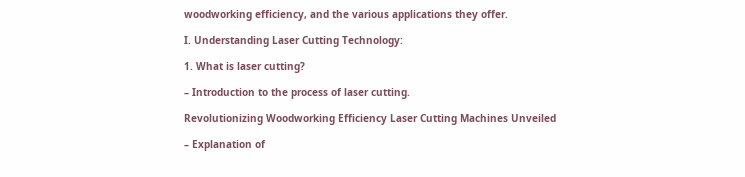woodworking efficiency, and the various applications they offer.

I. Understanding Laser Cutting Technology:

1. What is laser cutting?

– Introduction to the process of laser cutting.

Revolutionizing Woodworking Efficiency Laser Cutting Machines Unveiled

– Explanation of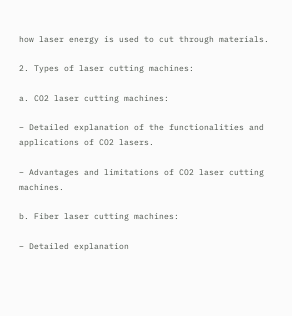how laser energy is used to cut through materials.

2. Types of laser cutting machines:

a. CO2 laser cutting machines:

– Detailed explanation of the functionalities and applications of CO2 lasers.

– Advantages and limitations of CO2 laser cutting machines.

b. Fiber laser cutting machines:

– Detailed explanation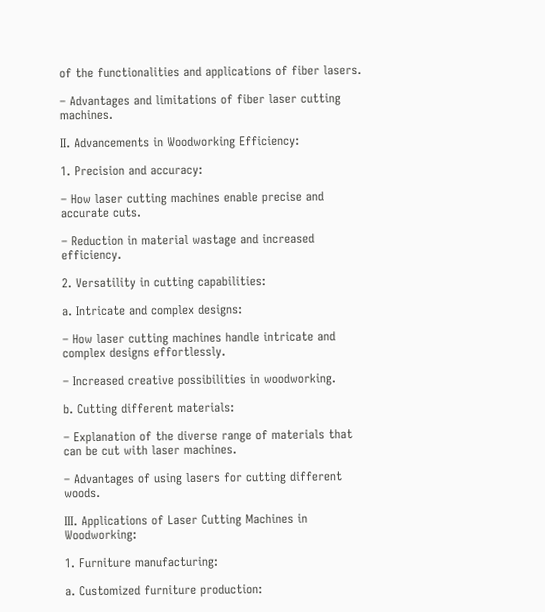of the functionalities and applications of fiber lasers.

– Advantages and limitations of fiber laser cutting machines.

II. Advancements in Woodworking Efficiency:

1. Precision and accuracy:

– How laser cutting machines enable precise and accurate cuts.

– Reduction in material wastage and increased efficiency.

2. Versatility in cutting capabilities:

a. Intricate and complex designs:

– How laser cutting machines handle intricate and complex designs effortlessly.

– Increased creative possibilities in woodworking.

b. Cutting different materials:

– Explanation of the diverse range of materials that can be cut with laser machines.

– Advantages of using lasers for cutting different woods.

III. Applications of Laser Cutting Machines in Woodworking:

1. Furniture manufacturing:

a. Customized furniture production: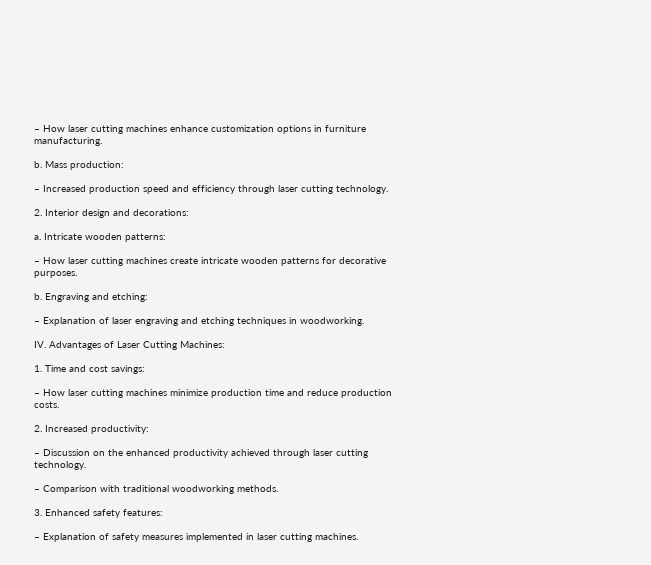– How laser cutting machines enhance customization options in furniture manufacturing.

b. Mass production:

– Increased production speed and efficiency through laser cutting technology.

2. Interior design and decorations:

a. Intricate wooden patterns:

– How laser cutting machines create intricate wooden patterns for decorative purposes.

b. Engraving and etching:

– Explanation of laser engraving and etching techniques in woodworking.

IV. Advantages of Laser Cutting Machines:

1. Time and cost savings:

– How laser cutting machines minimize production time and reduce production costs.

2. Increased productivity:

– Discussion on the enhanced productivity achieved through laser cutting technology.

– Comparison with traditional woodworking methods.

3. Enhanced safety features:

– Explanation of safety measures implemented in laser cutting machines.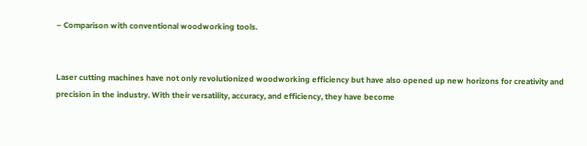– Comparison with conventional woodworking tools.


Laser cutting machines have not only revolutionized woodworking efficiency but have also opened up new horizons for creativity and precision in the industry. With their versatility, accuracy, and efficiency, they have become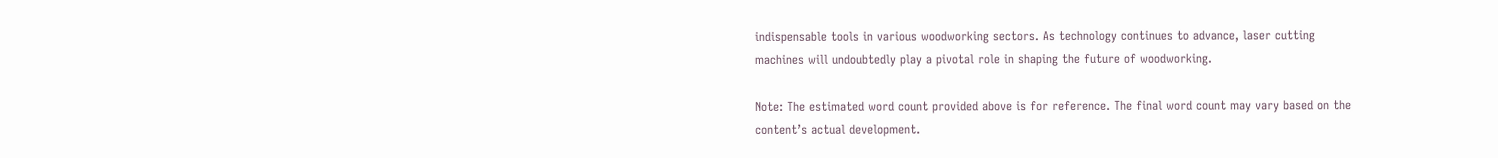indispensable tools in various woodworking sectors. As technology continues to advance, laser cutting machines will undoubtedly play a pivotal role in shaping the future of woodworking.

Note: The estimated word count provided above is for reference. The final word count may vary based on the content’s actual development.